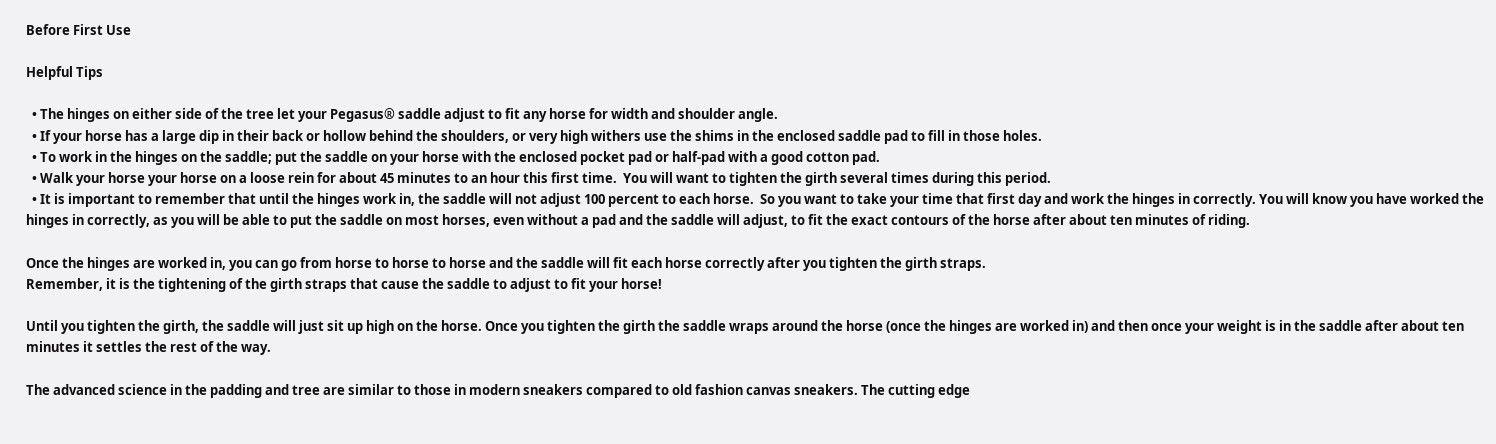Before First Use

Helpful Tips

  • The hinges on either side of the tree let your Pegasus® saddle adjust to fit any horse for width and shoulder angle.
  • If your horse has a large dip in their back or hollow behind the shoulders, or very high withers use the shims in the enclosed saddle pad to fill in those holes.
  • To work in the hinges on the saddle; put the saddle on your horse with the enclosed pocket pad or half-pad with a good cotton pad.
  • Walk your horse your horse on a loose rein for about 45 minutes to an hour this first time.  You will want to tighten the girth several times during this period.
  • It is important to remember that until the hinges work in, the saddle will not adjust 100 percent to each horse.  So you want to take your time that first day and work the hinges in correctly. You will know you have worked the hinges in correctly, as you will be able to put the saddle on most horses, even without a pad and the saddle will adjust, to fit the exact contours of the horse after about ten minutes of riding.

Once the hinges are worked in, you can go from horse to horse to horse and the saddle will fit each horse correctly after you tighten the girth straps.
Remember, it is the tightening of the girth straps that cause the saddle to adjust to fit your horse!

Until you tighten the girth, the saddle will just sit up high on the horse. Once you tighten the girth the saddle wraps around the horse (once the hinges are worked in) and then once your weight is in the saddle after about ten minutes it settles the rest of the way.

The advanced science in the padding and tree are similar to those in modern sneakers compared to old fashion canvas sneakers. The cutting edge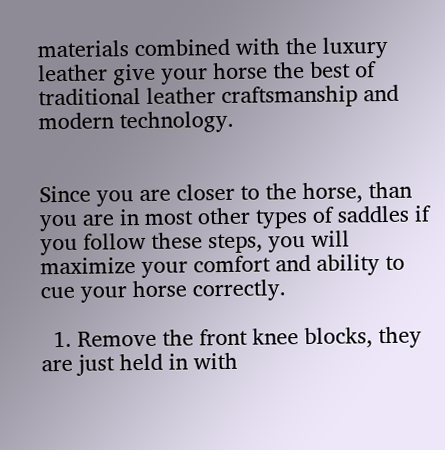materials combined with the luxury leather give your horse the best of traditional leather craftsmanship and modern technology.


Since you are closer to the horse, than you are in most other types of saddles if you follow these steps, you will maximize your comfort and ability to cue your horse correctly.

  1. Remove the front knee blocks, they are just held in with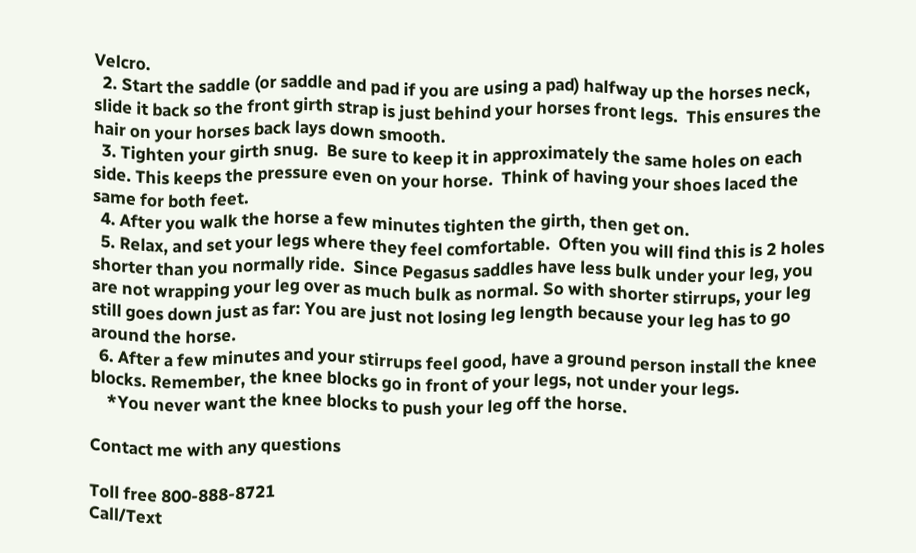Velcro.
  2. Start the saddle (or saddle and pad if you are using a pad) halfway up the horses neck, slide it back so the front girth strap is just behind your horses front legs.  This ensures the hair on your horses back lays down smooth.
  3. Tighten your girth snug.  Be sure to keep it in approximately the same holes on each side. This keeps the pressure even on your horse.  Think of having your shoes laced the same for both feet.
  4. After you walk the horse a few minutes tighten the girth, then get on.
  5. Relax, and set your legs where they feel comfortable.  Often you will find this is 2 holes shorter than you normally ride.  Since Pegasus saddles have less bulk under your leg, you are not wrapping your leg over as much bulk as normal. So with shorter stirrups, your leg still goes down just as far: You are just not losing leg length because your leg has to go around the horse.
  6. After a few minutes and your stirrups feel good, have a ground person install the knee blocks. Remember, the knee blocks go in front of your legs, not under your legs.
    *You never want the knee blocks to push your leg off the horse.

Contact me with any questions

Toll free 800-888-8721
Call/Text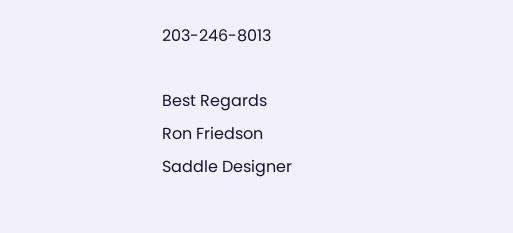203-246-8013

Best Regards
Ron Friedson
Saddle Designer